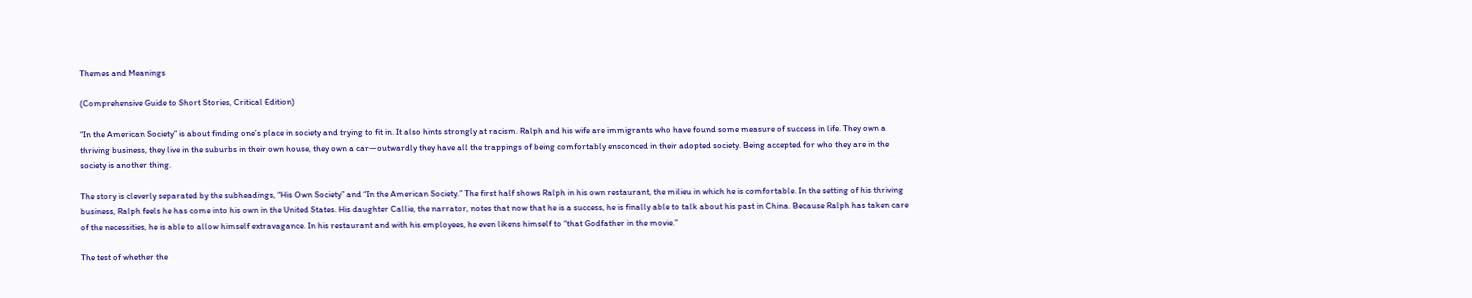Themes and Meanings

(Comprehensive Guide to Short Stories, Critical Edition)

“In the American Society” is about finding one’s place in society and trying to fit in. It also hints strongly at racism. Ralph and his wife are immigrants who have found some measure of success in life. They own a thriving business, they live in the suburbs in their own house, they own a car—outwardly they have all the trappings of being comfortably ensconced in their adopted society. Being accepted for who they are in the society is another thing.

The story is cleverly separated by the subheadings, “His Own Society” and “In the American Society.” The first half shows Ralph in his own restaurant, the milieu in which he is comfortable. In the setting of his thriving business, Ralph feels he has come into his own in the United States. His daughter Callie, the narrator, notes that now that he is a success, he is finally able to talk about his past in China. Because Ralph has taken care of the necessities, he is able to allow himself extravagance. In his restaurant and with his employees, he even likens himself to “that Godfather in the movie.”

The test of whether the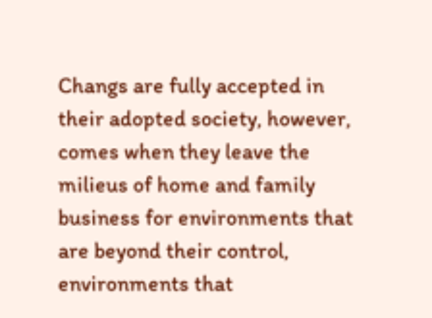Changs are fully accepted in their adopted society, however, comes when they leave the milieus of home and family business for environments that are beyond their control, environments that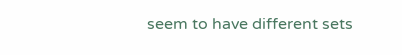seem to have different sets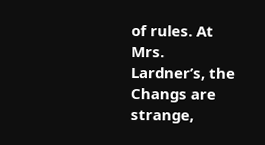of rules. At Mrs. Lardner’s, the Changs are strange,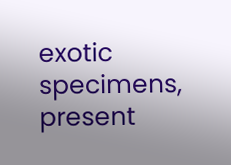exotic specimens, present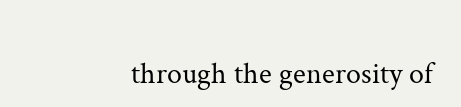through the generosity of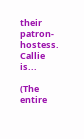their patron-hostess. Callie is...

(The entire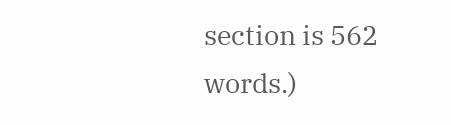section is 562 words.)